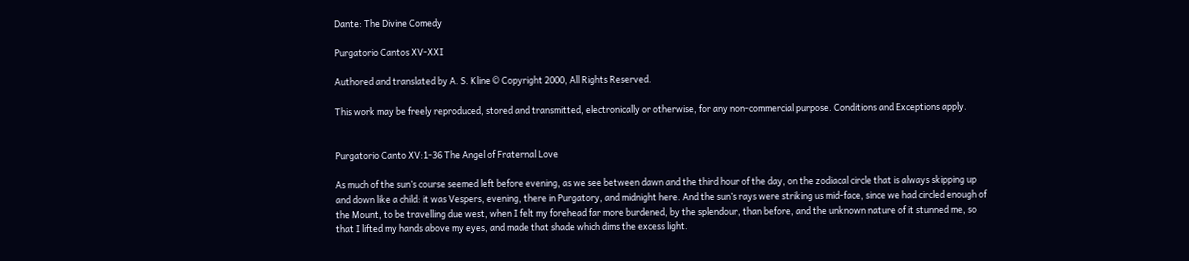Dante: The Divine Comedy

Purgatorio Cantos XV-XXI

Authored and translated by A. S. Kline © Copyright 2000, All Rights Reserved.

This work may be freely reproduced, stored and transmitted, electronically or otherwise, for any non-commercial purpose. Conditions and Exceptions apply.


Purgatorio Canto XV:1-36 The Angel of Fraternal Love

As much of the sun’s course seemed left before evening, as we see between dawn and the third hour of the day, on the zodiacal circle that is always skipping up and down like a child: it was Vespers, evening, there in Purgatory, and midnight here. And the sun’s rays were striking us mid-face, since we had circled enough of the Mount, to be travelling due west, when I felt my forehead far more burdened, by the splendour, than before, and the unknown nature of it stunned me, so that I lifted my hands above my eyes, and made that shade which dims the excess light.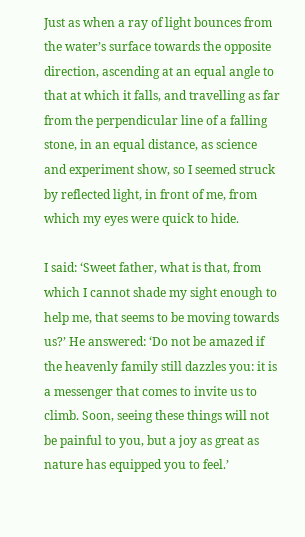Just as when a ray of light bounces from the water’s surface towards the opposite direction, ascending at an equal angle to that at which it falls, and travelling as far from the perpendicular line of a falling stone, in an equal distance, as science and experiment show, so I seemed struck by reflected light, in front of me, from which my eyes were quick to hide.

I said: ‘Sweet father, what is that, from which I cannot shade my sight enough to help me, that seems to be moving towards us?’ He answered: ‘Do not be amazed if the heavenly family still dazzles you: it is a messenger that comes to invite us to climb. Soon, seeing these things will not be painful to you, but a joy as great as nature has equipped you to feel.’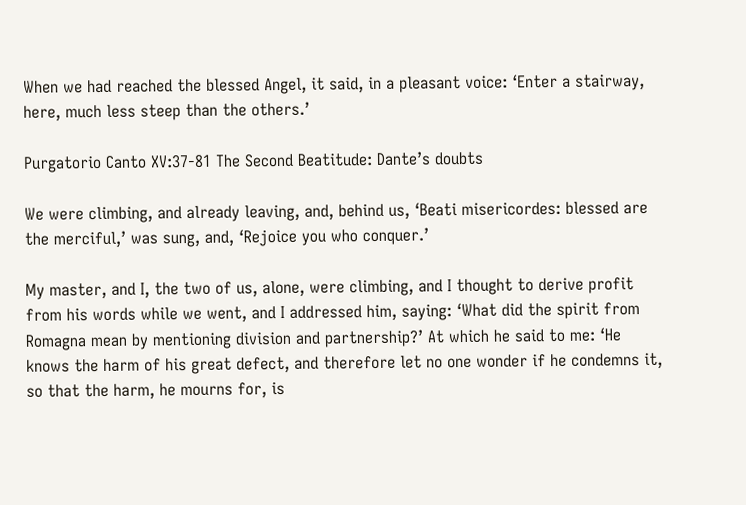When we had reached the blessed Angel, it said, in a pleasant voice: ‘Enter a stairway, here, much less steep than the others.’

Purgatorio Canto XV:37-81 The Second Beatitude: Dante’s doubts

We were climbing, and already leaving, and, behind us, ‘Beati misericordes: blessed are the merciful,’ was sung, and, ‘Rejoice you who conquer.’

My master, and I, the two of us, alone, were climbing, and I thought to derive profit from his words while we went, and I addressed him, saying: ‘What did the spirit from Romagna mean by mentioning division and partnership?’ At which he said to me: ‘He knows the harm of his great defect, and therefore let no one wonder if he condemns it, so that the harm, he mourns for, is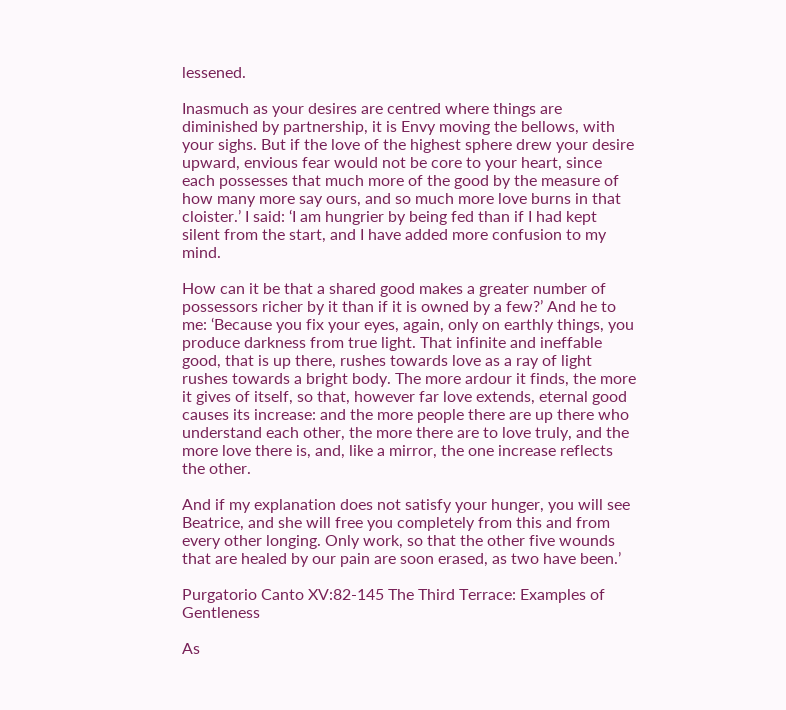lessened.

Inasmuch as your desires are centred where things are diminished by partnership, it is Envy moving the bellows, with your sighs. But if the love of the highest sphere drew your desire upward, envious fear would not be core to your heart, since each possesses that much more of the good by the measure of how many more say ours, and so much more love burns in that cloister.’ I said: ‘I am hungrier by being fed than if I had kept silent from the start, and I have added more confusion to my mind.

How can it be that a shared good makes a greater number of possessors richer by it than if it is owned by a few?’ And he to me: ‘Because you fix your eyes, again, only on earthly things, you produce darkness from true light. That infinite and ineffable good, that is up there, rushes towards love as a ray of light rushes towards a bright body. The more ardour it finds, the more it gives of itself, so that, however far love extends, eternal good causes its increase: and the more people there are up there who understand each other, the more there are to love truly, and the more love there is, and, like a mirror, the one increase reflects the other.

And if my explanation does not satisfy your hunger, you will see Beatrice, and she will free you completely from this and from every other longing. Only work, so that the other five wounds that are healed by our pain are soon erased, as two have been.’

Purgatorio Canto XV:82-145 The Third Terrace: Examples of Gentleness

As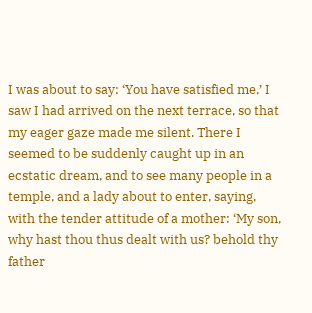I was about to say: ‘You have satisfied me,’ I saw I had arrived on the next terrace, so that my eager gaze made me silent. There I seemed to be suddenly caught up in an ecstatic dream, and to see many people in a temple, and a lady about to enter, saying, with the tender attitude of a mother: ‘My son, why hast thou thus dealt with us? behold thy father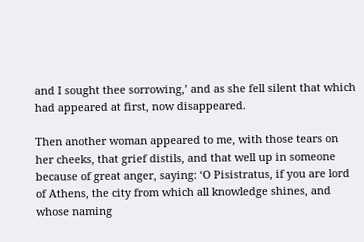and I sought thee sorrowing,’ and as she fell silent that which had appeared at first, now disappeared.

Then another woman appeared to me, with those tears on her cheeks, that grief distils, and that well up in someone because of great anger, saying: ‘O Pisistratus, if you are lord of Athens, the city from which all knowledge shines, and whose naming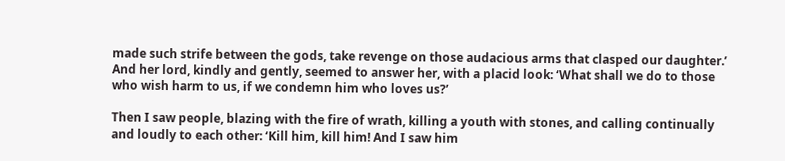made such strife between the gods, take revenge on those audacious arms that clasped our daughter.’ And her lord, kindly and gently, seemed to answer her, with a placid look: ‘What shall we do to those who wish harm to us, if we condemn him who loves us?’

Then I saw people, blazing with the fire of wrath, killing a youth with stones, and calling continually and loudly to each other: ‘Kill him, kill him! And I saw him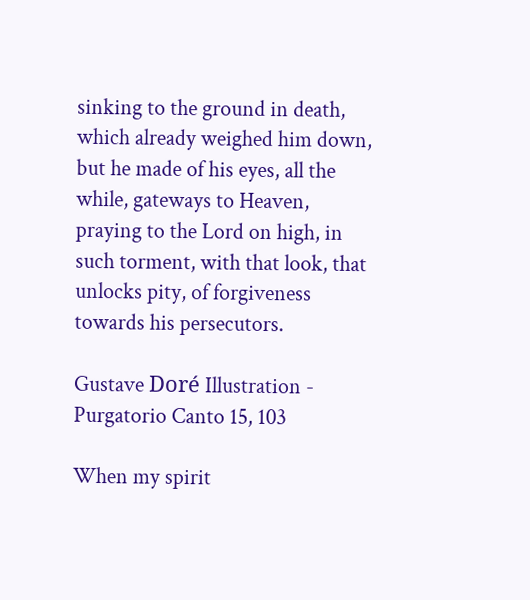sinking to the ground in death, which already weighed him down, but he made of his eyes, all the while, gateways to Heaven, praying to the Lord on high, in such torment, with that look, that unlocks pity, of forgiveness towards his persecutors.

Gustave Doré Illustration - Purgatorio Canto 15, 103

When my spirit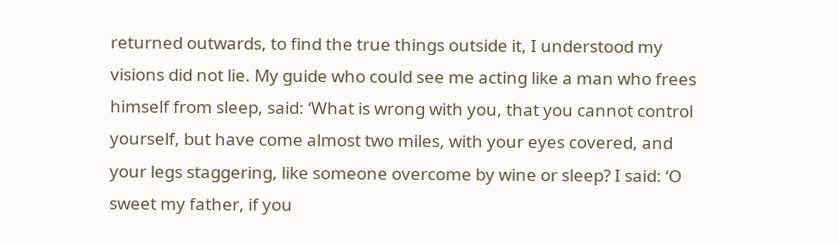returned outwards, to find the true things outside it, I understood my visions did not lie. My guide who could see me acting like a man who frees himself from sleep, said: ‘What is wrong with you, that you cannot control yourself, but have come almost two miles, with your eyes covered, and your legs staggering, like someone overcome by wine or sleep? I said: ‘O sweet my father, if you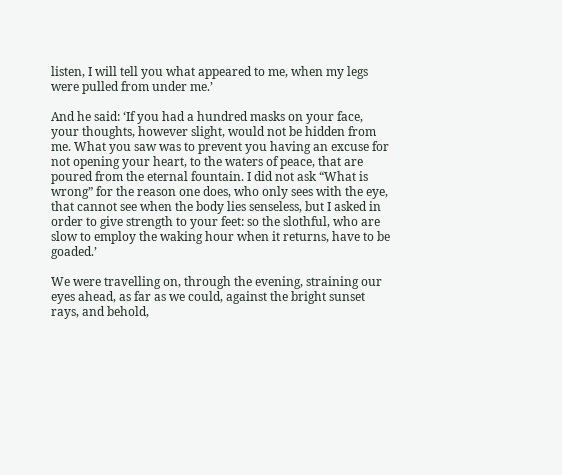listen, I will tell you what appeared to me, when my legs were pulled from under me.’

And he said: ‘If you had a hundred masks on your face, your thoughts, however slight, would not be hidden from me. What you saw was to prevent you having an excuse for not opening your heart, to the waters of peace, that are poured from the eternal fountain. I did not ask “What is wrong” for the reason one does, who only sees with the eye, that cannot see when the body lies senseless, but I asked in order to give strength to your feet: so the slothful, who are slow to employ the waking hour when it returns, have to be goaded.’

We were travelling on, through the evening, straining our eyes ahead, as far as we could, against the bright sunset rays, and behold,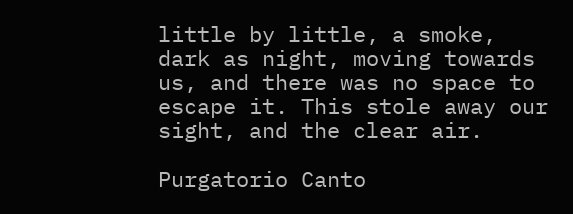little by little, a smoke, dark as night, moving towards us, and there was no space to escape it. This stole away our sight, and the clear air.

Purgatorio Canto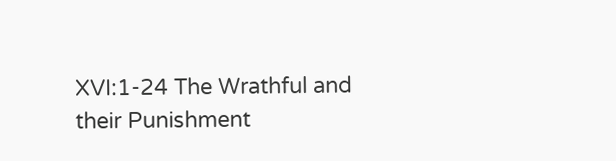XVI:1-24 The Wrathful and their Punishment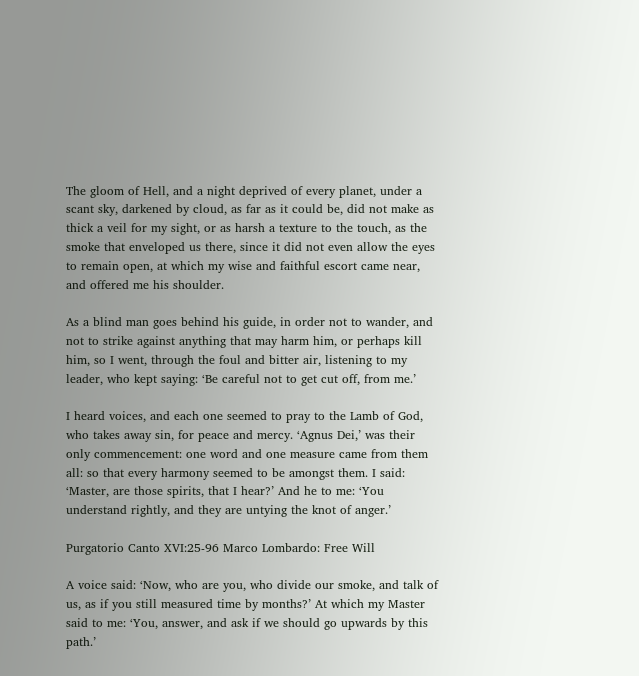The gloom of Hell, and a night deprived of every planet, under a scant sky, darkened by cloud, as far as it could be, did not make as thick a veil for my sight, or as harsh a texture to the touch, as the smoke that enveloped us there, since it did not even allow the eyes to remain open, at which my wise and faithful escort came near, and offered me his shoulder.

As a blind man goes behind his guide, in order not to wander, and not to strike against anything that may harm him, or perhaps kill him, so I went, through the foul and bitter air, listening to my leader, who kept saying: ‘Be careful not to get cut off, from me.’

I heard voices, and each one seemed to pray to the Lamb of God, who takes away sin, for peace and mercy. ‘Agnus Dei,’ was their only commencement: one word and one measure came from them all: so that every harmony seemed to be amongst them. I said: ‘Master, are those spirits, that I hear?’ And he to me: ‘You understand rightly, and they are untying the knot of anger.’

Purgatorio Canto XVI:25-96 Marco Lombardo: Free Will

A voice said: ‘Now, who are you, who divide our smoke, and talk of us, as if you still measured time by months?’ At which my Master said to me: ‘You, answer, and ask if we should go upwards by this path.’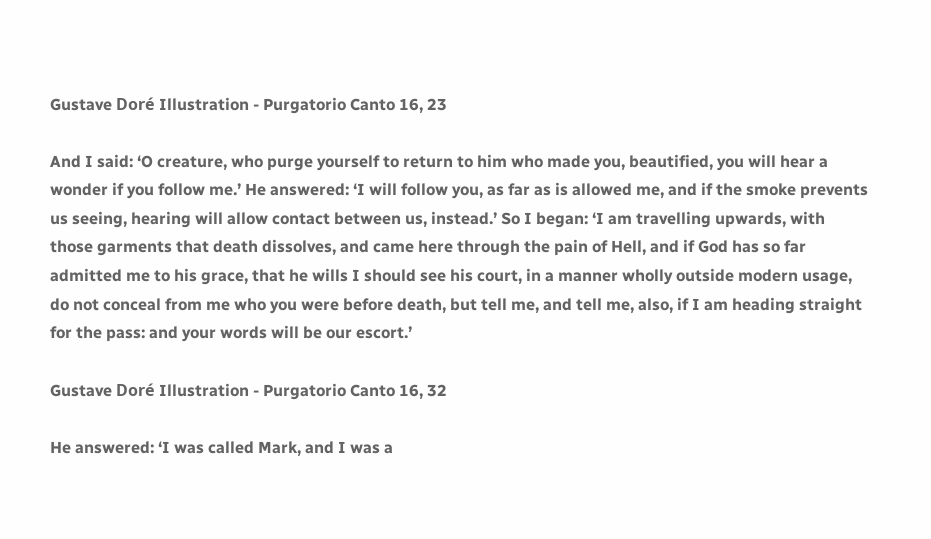Gustave Doré Illustration - Purgatorio Canto 16, 23

And I said: ‘O creature, who purge yourself to return to him who made you, beautified, you will hear a wonder if you follow me.’ He answered: ‘I will follow you, as far as is allowed me, and if the smoke prevents us seeing, hearing will allow contact between us, instead.’ So I began: ‘I am travelling upwards, with those garments that death dissolves, and came here through the pain of Hell, and if God has so far admitted me to his grace, that he wills I should see his court, in a manner wholly outside modern usage, do not conceal from me who you were before death, but tell me, and tell me, also, if I am heading straight for the pass: and your words will be our escort.’

Gustave Doré Illustration - Purgatorio Canto 16, 32

He answered: ‘I was called Mark, and I was a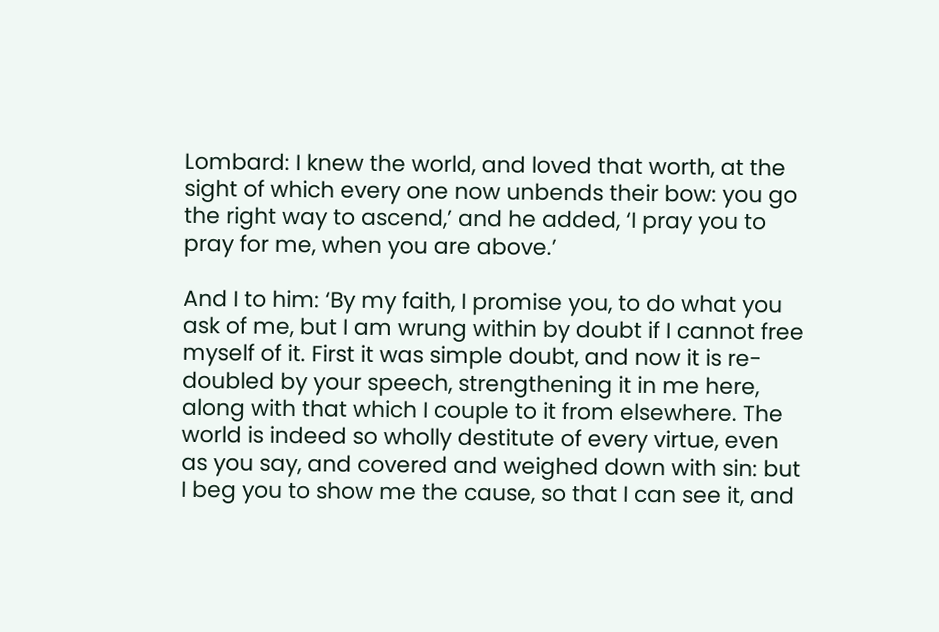Lombard: I knew the world, and loved that worth, at the sight of which every one now unbends their bow: you go the right way to ascend,’ and he added, ‘I pray you to pray for me, when you are above.’

And I to him: ‘By my faith, I promise you, to do what you ask of me, but I am wrung within by doubt if I cannot free myself of it. First it was simple doubt, and now it is re-doubled by your speech, strengthening it in me here, along with that which I couple to it from elsewhere. The world is indeed so wholly destitute of every virtue, even as you say, and covered and weighed down with sin: but I beg you to show me the cause, so that I can see it, and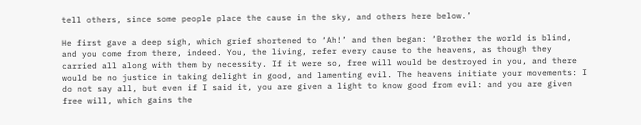tell others, since some people place the cause in the sky, and others here below.’

He first gave a deep sigh, which grief shortened to ‘Ah!’ and then began: ‘Brother the world is blind, and you come from there, indeed. You, the living, refer every cause to the heavens, as though they carried all along with them by necessity. If it were so, free will would be destroyed in you, and there would be no justice in taking delight in good, and lamenting evil. The heavens initiate your movements: I do not say all, but even if I said it, you are given a light to know good from evil: and you are given free will, which gains the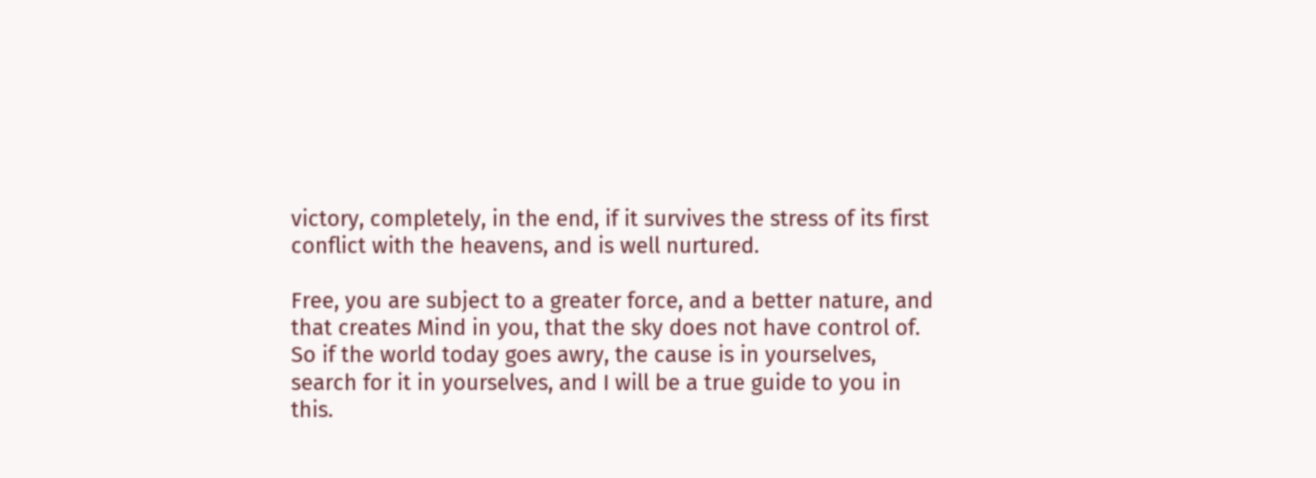victory, completely, in the end, if it survives the stress of its first conflict with the heavens, and is well nurtured.

Free, you are subject to a greater force, and a better nature, and that creates Mind in you, that the sky does not have control of. So if the world today goes awry, the cause is in yourselves, search for it in yourselves, and I will be a true guide to you in this.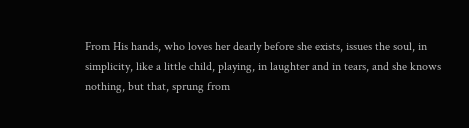From His hands, who loves her dearly before she exists, issues the soul, in simplicity, like a little child, playing, in laughter and in tears, and she knows nothing, but that, sprung from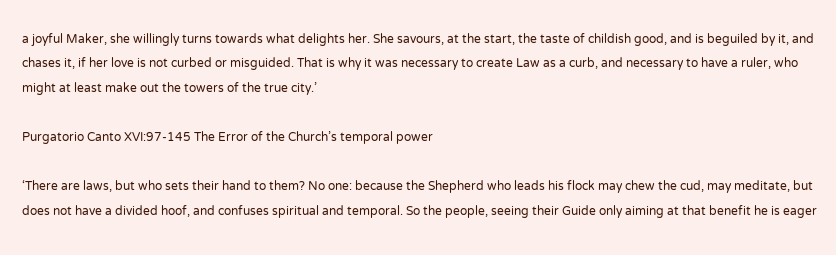a joyful Maker, she willingly turns towards what delights her. She savours, at the start, the taste of childish good, and is beguiled by it, and chases it, if her love is not curbed or misguided. That is why it was necessary to create Law as a curb, and necessary to have a ruler, who might at least make out the towers of the true city.’

Purgatorio Canto XVI:97-145 The Error of the Church’s temporal power

‘There are laws, but who sets their hand to them? No one: because the Shepherd who leads his flock may chew the cud, may meditate, but does not have a divided hoof, and confuses spiritual and temporal. So the people, seeing their Guide only aiming at that benefit he is eager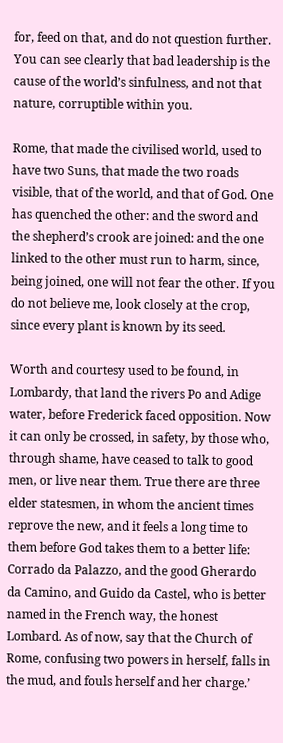for, feed on that, and do not question further. You can see clearly that bad leadership is the cause of the world’s sinfulness, and not that nature, corruptible within you.

Rome, that made the civilised world, used to have two Suns, that made the two roads visible, that of the world, and that of God. One has quenched the other: and the sword and the shepherd’s crook are joined: and the one linked to the other must run to harm, since, being joined, one will not fear the other. If you do not believe me, look closely at the crop, since every plant is known by its seed.

Worth and courtesy used to be found, in Lombardy, that land the rivers Po and Adige water, before Frederick faced opposition. Now it can only be crossed, in safety, by those who, through shame, have ceased to talk to good men, or live near them. True there are three elder statesmen, in whom the ancient times reprove the new, and it feels a long time to them before God takes them to a better life: Corrado da Palazzo, and the good Gherardo da Camino, and Guido da Castel, who is better named in the French way, the honest Lombard. As of now, say that the Church of Rome, confusing two powers in herself, falls in the mud, and fouls herself and her charge.’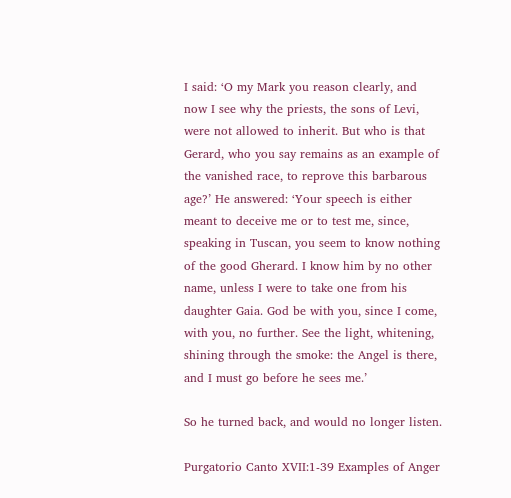I said: ‘O my Mark you reason clearly, and now I see why the priests, the sons of Levi, were not allowed to inherit. But who is that Gerard, who you say remains as an example of the vanished race, to reprove this barbarous age?’ He answered: ‘Your speech is either meant to deceive me or to test me, since, speaking in Tuscan, you seem to know nothing of the good Gherard. I know him by no other name, unless I were to take one from his daughter Gaia. God be with you, since I come, with you, no further. See the light, whitening, shining through the smoke: the Angel is there, and I must go before he sees me.’

So he turned back, and would no longer listen.

Purgatorio Canto XVII:1-39 Examples of Anger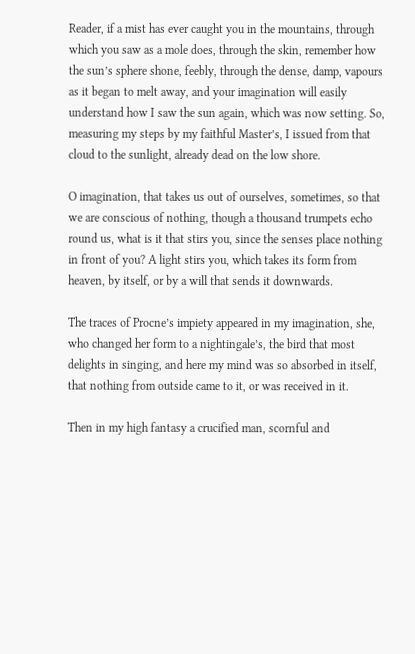Reader, if a mist has ever caught you in the mountains, through which you saw as a mole does, through the skin, remember how the sun’s sphere shone, feebly, through the dense, damp, vapours as it began to melt away, and your imagination will easily understand how I saw the sun again, which was now setting. So, measuring my steps by my faithful Master’s, I issued from that cloud to the sunlight, already dead on the low shore.

O imagination, that takes us out of ourselves, sometimes, so that we are conscious of nothing, though a thousand trumpets echo round us, what is it that stirs you, since the senses place nothing in front of you? A light stirs you, which takes its form from heaven, by itself, or by a will that sends it downwards.

The traces of Procne’s impiety appeared in my imagination, she, who changed her form to a nightingale’s, the bird that most delights in singing, and here my mind was so absorbed in itself, that nothing from outside came to it, or was received in it.

Then in my high fantasy a crucified man, scornful and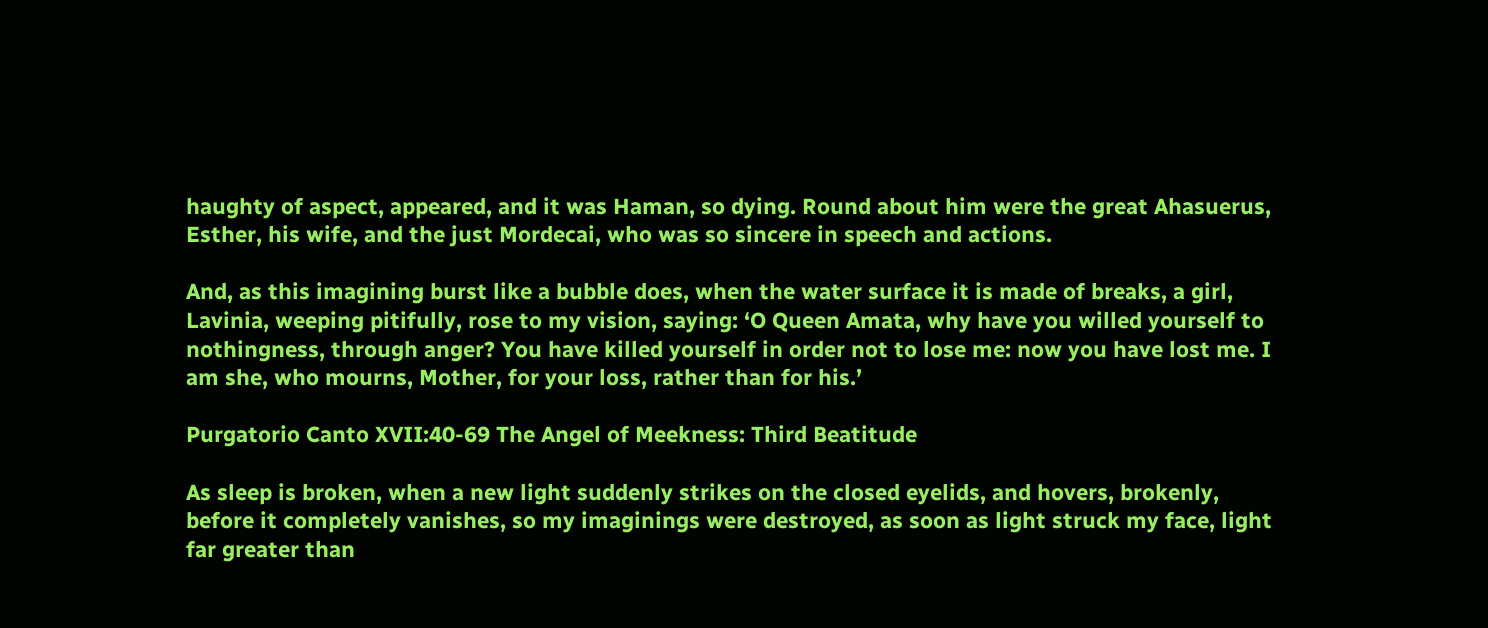haughty of aspect, appeared, and it was Haman, so dying. Round about him were the great Ahasuerus, Esther, his wife, and the just Mordecai, who was so sincere in speech and actions.

And, as this imagining burst like a bubble does, when the water surface it is made of breaks, a girl, Lavinia, weeping pitifully, rose to my vision, saying: ‘O Queen Amata, why have you willed yourself to nothingness, through anger? You have killed yourself in order not to lose me: now you have lost me. I am she, who mourns, Mother, for your loss, rather than for his.’

Purgatorio Canto XVII:40-69 The Angel of Meekness: Third Beatitude

As sleep is broken, when a new light suddenly strikes on the closed eyelids, and hovers, brokenly, before it completely vanishes, so my imaginings were destroyed, as soon as light struck my face, light far greater than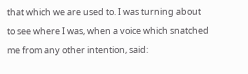that which we are used to. I was turning about to see where I was, when a voice which snatched me from any other intention, said: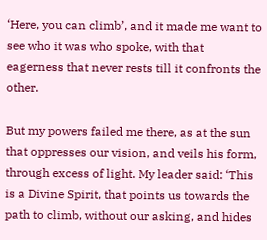‘Here, you can climb’, and it made me want to see who it was who spoke, with that eagerness that never rests till it confronts the other.

But my powers failed me there, as at the sun that oppresses our vision, and veils his form, through excess of light. My leader said: ‘This is a Divine Spirit, that points us towards the path to climb, without our asking, and hides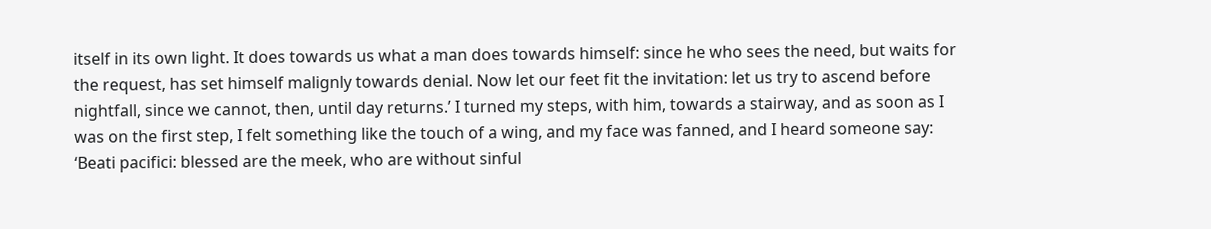itself in its own light. It does towards us what a man does towards himself: since he who sees the need, but waits for the request, has set himself malignly towards denial. Now let our feet fit the invitation: let us try to ascend before nightfall, since we cannot, then, until day returns.’ I turned my steps, with him, towards a stairway, and as soon as I was on the first step, I felt something like the touch of a wing, and my face was fanned, and I heard someone say: ‘Beati pacifici: blessed are the meek, who are without sinful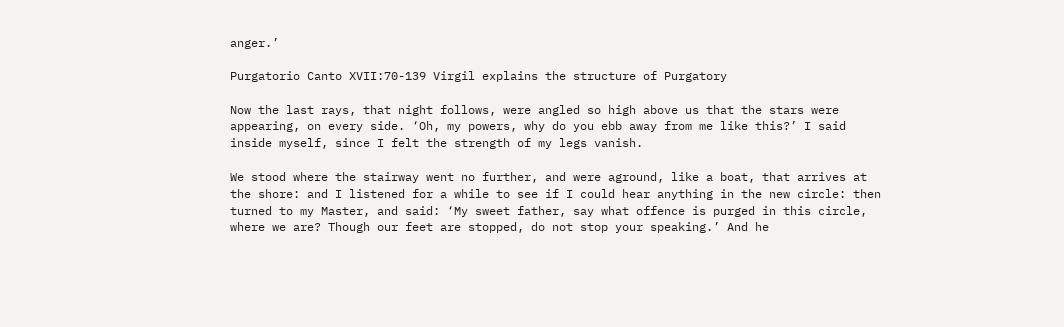anger.’

Purgatorio Canto XVII:70-139 Virgil explains the structure of Purgatory

Now the last rays, that night follows, were angled so high above us that the stars were appearing, on every side. ‘Oh, my powers, why do you ebb away from me like this?’ I said inside myself, since I felt the strength of my legs vanish.

We stood where the stairway went no further, and were aground, like a boat, that arrives at the shore: and I listened for a while to see if I could hear anything in the new circle: then turned to my Master, and said: ‘My sweet father, say what offence is purged in this circle, where we are? Though our feet are stopped, do not stop your speaking.’ And he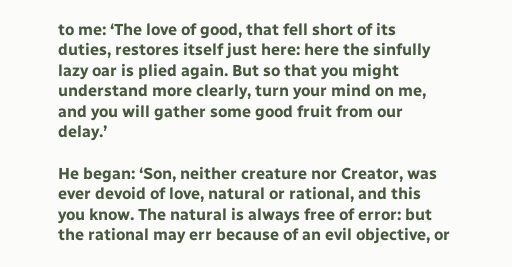to me: ‘The love of good, that fell short of its duties, restores itself just here: here the sinfully lazy oar is plied again. But so that you might understand more clearly, turn your mind on me, and you will gather some good fruit from our delay.’

He began: ‘Son, neither creature nor Creator, was ever devoid of love, natural or rational, and this you know. The natural is always free of error: but the rational may err because of an evil objective, or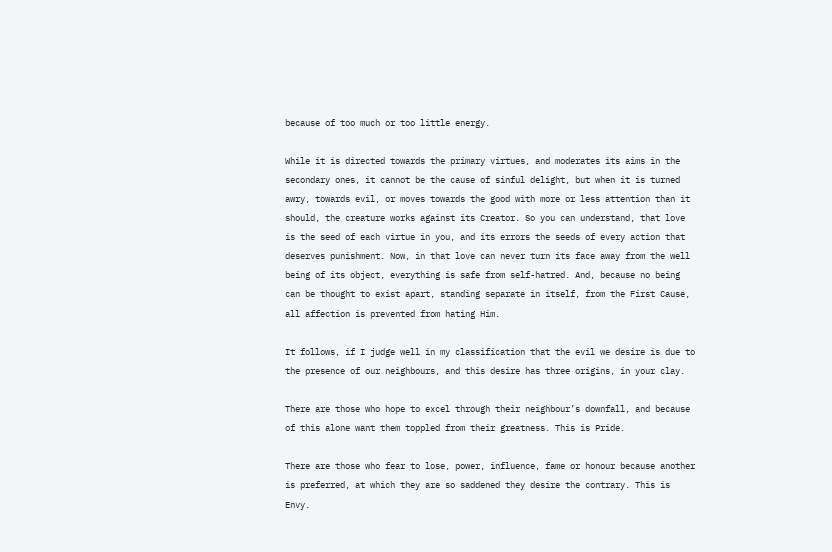because of too much or too little energy.

While it is directed towards the primary virtues, and moderates its aims in the secondary ones, it cannot be the cause of sinful delight, but when it is turned awry, towards evil, or moves towards the good with more or less attention than it should, the creature works against its Creator. So you can understand, that love is the seed of each virtue in you, and its errors the seeds of every action that deserves punishment. Now, in that love can never turn its face away from the well being of its object, everything is safe from self-hatred. And, because no being can be thought to exist apart, standing separate in itself, from the First Cause, all affection is prevented from hating Him.

It follows, if I judge well in my classification that the evil we desire is due to the presence of our neighbours, and this desire has three origins, in your clay.

There are those who hope to excel through their neighbour’s downfall, and because of this alone want them toppled from their greatness. This is Pride.

There are those who fear to lose, power, influence, fame or honour because another is preferred, at which they are so saddened they desire the contrary. This is Envy.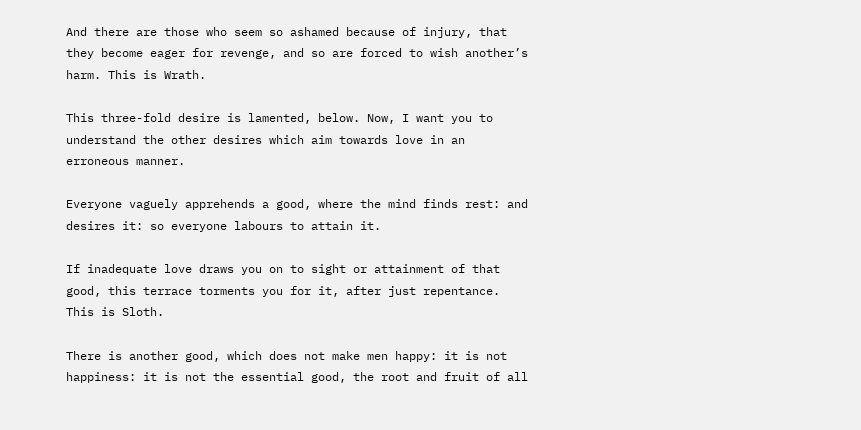And there are those who seem so ashamed because of injury, that they become eager for revenge, and so are forced to wish another’s harm. This is Wrath.

This three-fold desire is lamented, below. Now, I want you to understand the other desires which aim towards love in an erroneous manner.

Everyone vaguely apprehends a good, where the mind finds rest: and desires it: so everyone labours to attain it.

If inadequate love draws you on to sight or attainment of that good, this terrace torments you for it, after just repentance. This is Sloth.

There is another good, which does not make men happy: it is not happiness: it is not the essential good, the root and fruit of all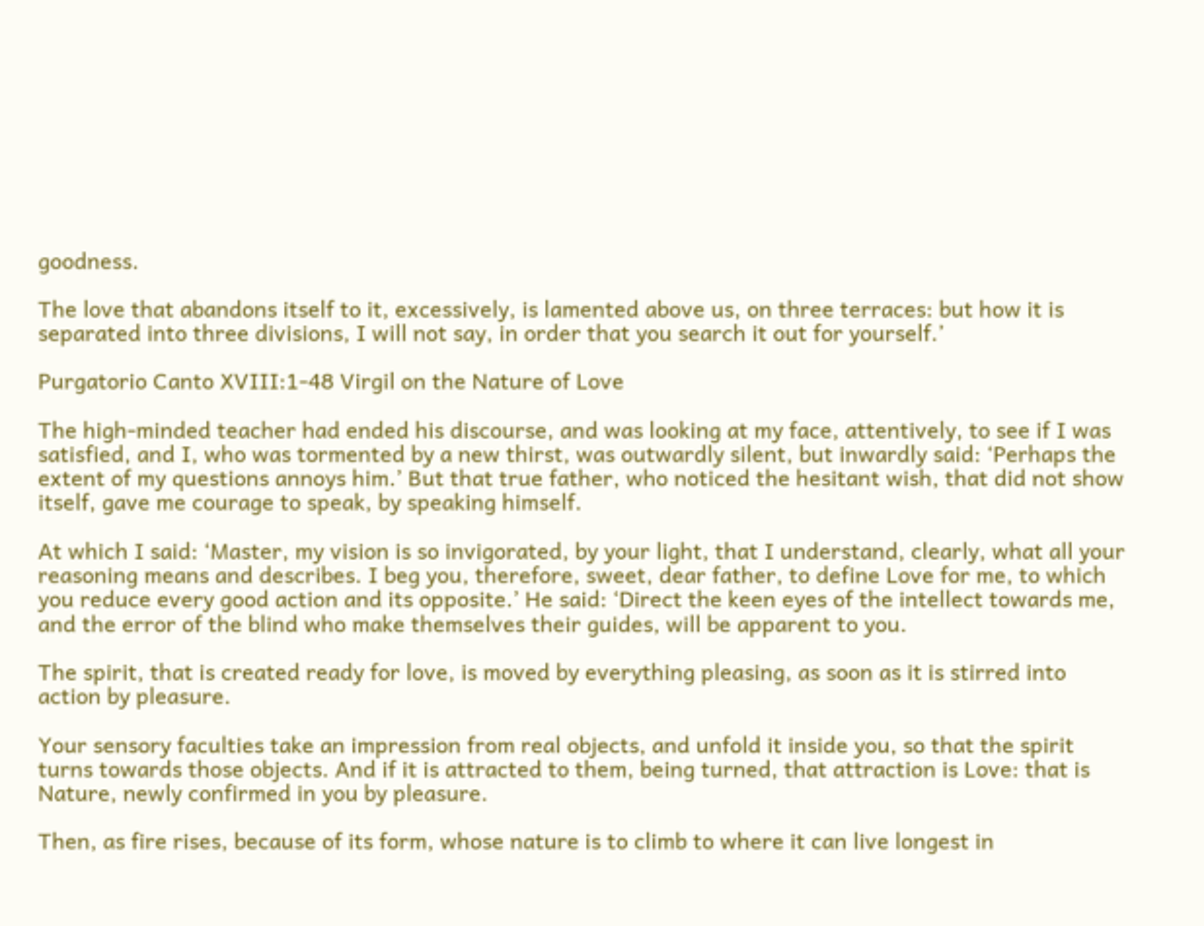goodness.

The love that abandons itself to it, excessively, is lamented above us, on three terraces: but how it is separated into three divisions, I will not say, in order that you search it out for yourself.’

Purgatorio Canto XVIII:1-48 Virgil on the Nature of Love

The high-minded teacher had ended his discourse, and was looking at my face, attentively, to see if I was satisfied, and I, who was tormented by a new thirst, was outwardly silent, but inwardly said: ‘Perhaps the extent of my questions annoys him.’ But that true father, who noticed the hesitant wish, that did not show itself, gave me courage to speak, by speaking himself.

At which I said: ‘Master, my vision is so invigorated, by your light, that I understand, clearly, what all your reasoning means and describes. I beg you, therefore, sweet, dear father, to define Love for me, to which you reduce every good action and its opposite.’ He said: ‘Direct the keen eyes of the intellect towards me, and the error of the blind who make themselves their guides, will be apparent to you.

The spirit, that is created ready for love, is moved by everything pleasing, as soon as it is stirred into action by pleasure.

Your sensory faculties take an impression from real objects, and unfold it inside you, so that the spirit turns towards those objects. And if it is attracted to them, being turned, that attraction is Love: that is Nature, newly confirmed in you by pleasure.

Then, as fire rises, because of its form, whose nature is to climb to where it can live longest in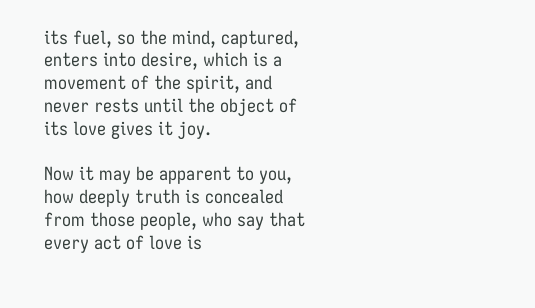its fuel, so the mind, captured, enters into desire, which is a movement of the spirit, and never rests until the object of its love gives it joy.

Now it may be apparent to you, how deeply truth is concealed from those people, who say that every act of love is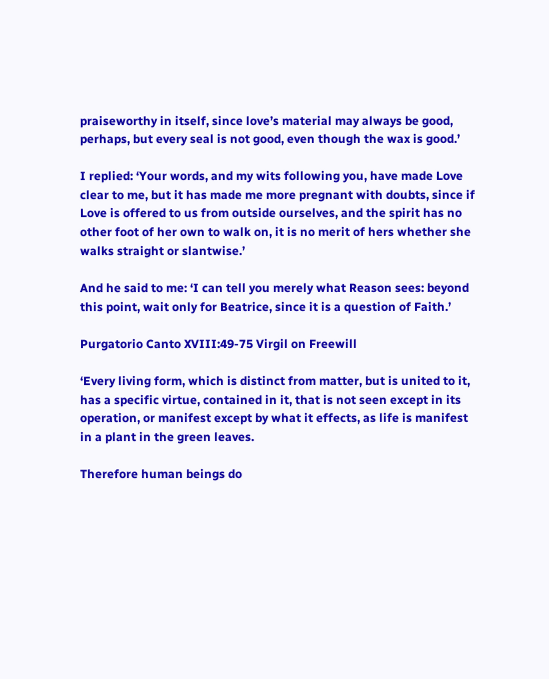praiseworthy in itself, since love’s material may always be good, perhaps, but every seal is not good, even though the wax is good.’

I replied: ‘Your words, and my wits following you, have made Love clear to me, but it has made me more pregnant with doubts, since if Love is offered to us from outside ourselves, and the spirit has no other foot of her own to walk on, it is no merit of hers whether she walks straight or slantwise.’

And he said to me: ‘I can tell you merely what Reason sees: beyond this point, wait only for Beatrice, since it is a question of Faith.’

Purgatorio Canto XVIII:49-75 Virgil on Freewill

‘Every living form, which is distinct from matter, but is united to it, has a specific virtue, contained in it, that is not seen except in its operation, or manifest except by what it effects, as life is manifest in a plant in the green leaves.

Therefore human beings do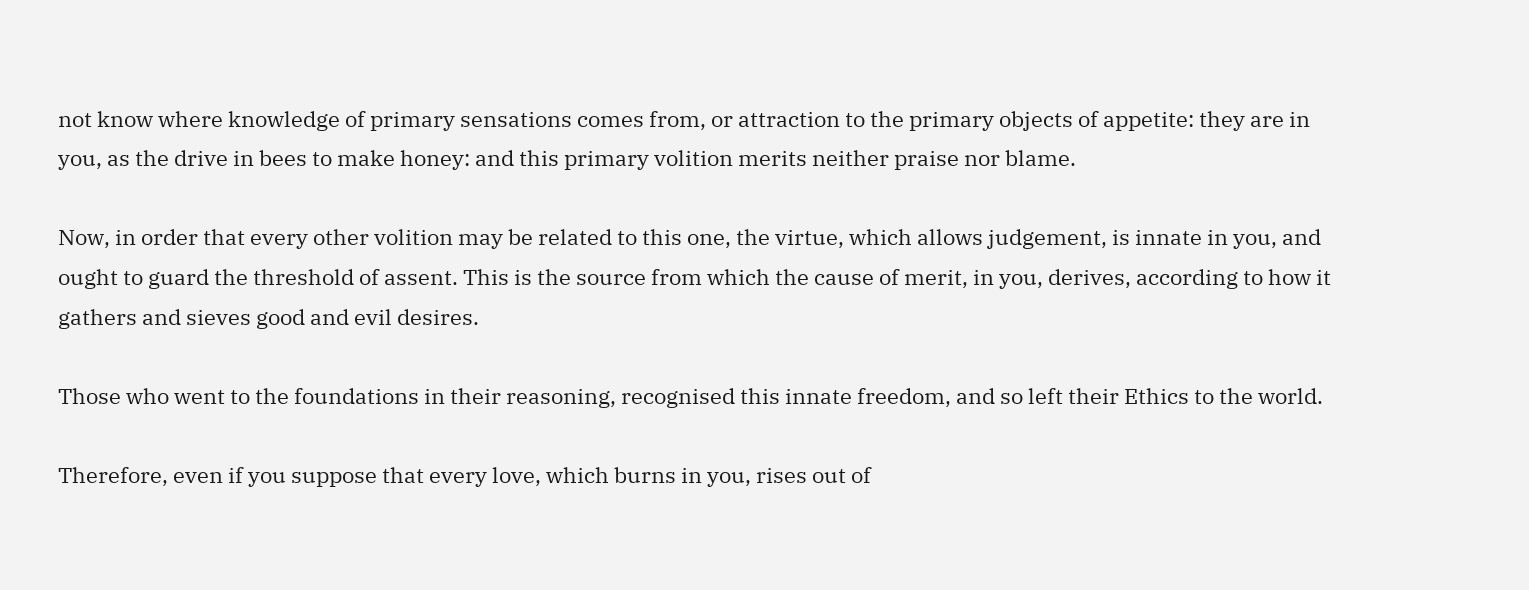not know where knowledge of primary sensations comes from, or attraction to the primary objects of appetite: they are in you, as the drive in bees to make honey: and this primary volition merits neither praise nor blame.

Now, in order that every other volition may be related to this one, the virtue, which allows judgement, is innate in you, and ought to guard the threshold of assent. This is the source from which the cause of merit, in you, derives, according to how it gathers and sieves good and evil desires.

Those who went to the foundations in their reasoning, recognised this innate freedom, and so left their Ethics to the world.

Therefore, even if you suppose that every love, which burns in you, rises out of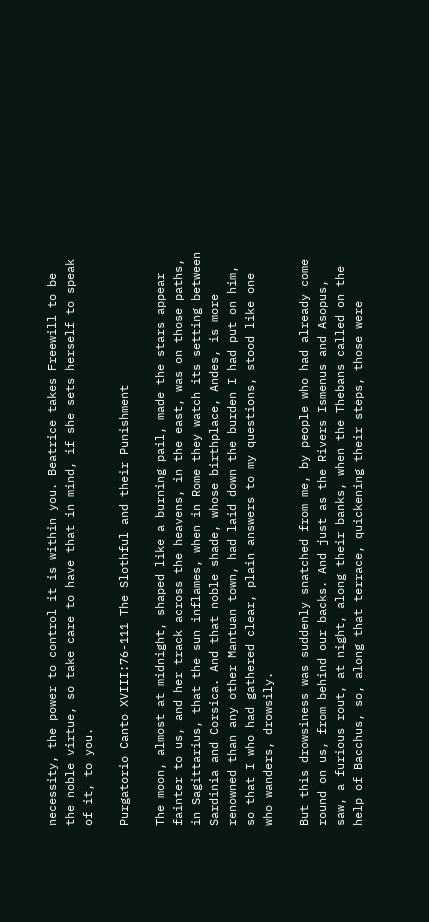necessity, the power to control it is within you. Beatrice takes Freewill to be the noble virtue, so take care to have that in mind, if she sets herself to speak of it, to you.

Purgatorio Canto XVIII:76-111 The Slothful and their Punishment

The moon, almost at midnight, shaped like a burning pail, made the stars appear fainter to us, and her track across the heavens, in the east, was on those paths, in Sagittarius, that the sun inflames, when in Rome they watch its setting between Sardinia and Corsica. And that noble shade, whose birthplace, Andes, is more renowned than any other Mantuan town, had laid down the burden I had put on him, so that I who had gathered clear, plain answers to my questions, stood like one who wanders, drowsily.

But this drowsiness was suddenly snatched from me, by people who had already come round on us, from behind our backs. And just as the Rivers Ismenus and Asopus, saw, a furious rout, at night, along their banks, when the Thebans called on the help of Bacchus, so, along that terrace, quickening their steps, those were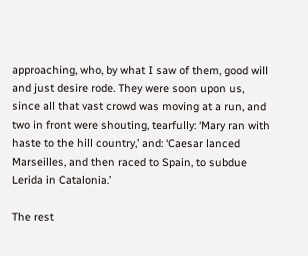approaching, who, by what I saw of them, good will and just desire rode. They were soon upon us, since all that vast crowd was moving at a run, and two in front were shouting, tearfully: ‘Mary ran with haste to the hill country,’ and: ‘Caesar lanced Marseilles, and then raced to Spain, to subdue Lerida in Catalonia.’

The rest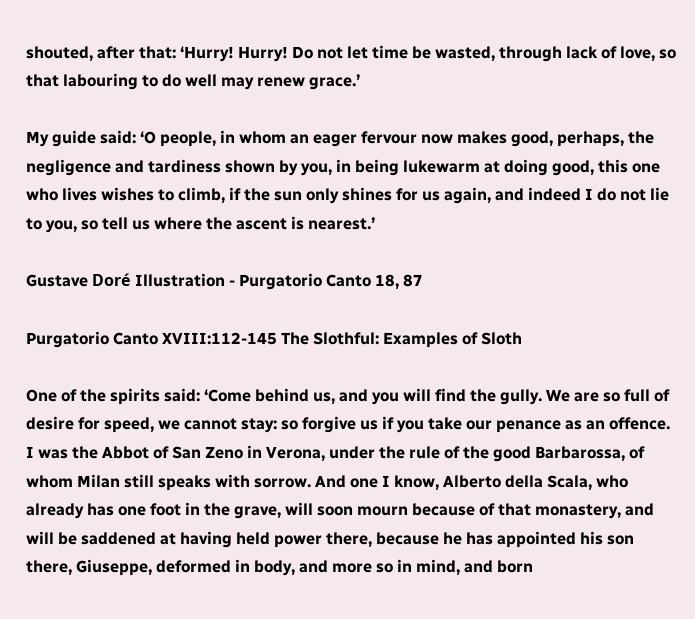shouted, after that: ‘Hurry! Hurry! Do not let time be wasted, through lack of love, so that labouring to do well may renew grace.’

My guide said: ‘O people, in whom an eager fervour now makes good, perhaps, the negligence and tardiness shown by you, in being lukewarm at doing good, this one who lives wishes to climb, if the sun only shines for us again, and indeed I do not lie to you, so tell us where the ascent is nearest.’

Gustave Doré Illustration - Purgatorio Canto 18, 87

Purgatorio Canto XVIII:112-145 The Slothful: Examples of Sloth

One of the spirits said: ‘Come behind us, and you will find the gully. We are so full of desire for speed, we cannot stay: so forgive us if you take our penance as an offence. I was the Abbot of San Zeno in Verona, under the rule of the good Barbarossa, of whom Milan still speaks with sorrow. And one I know, Alberto della Scala, who already has one foot in the grave, will soon mourn because of that monastery, and will be saddened at having held power there, because he has appointed his son there, Giuseppe, deformed in body, and more so in mind, and born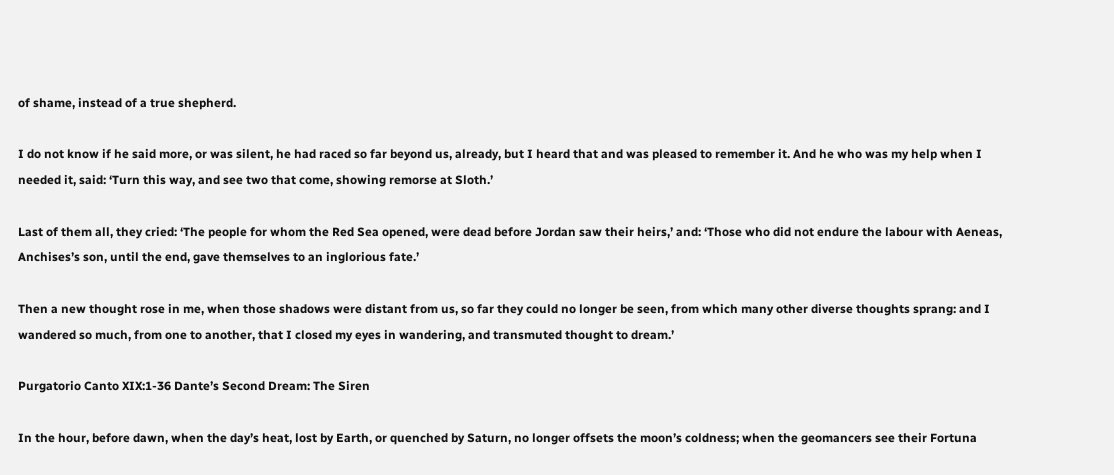of shame, instead of a true shepherd.

I do not know if he said more, or was silent, he had raced so far beyond us, already, but I heard that and was pleased to remember it. And he who was my help when I needed it, said: ‘Turn this way, and see two that come, showing remorse at Sloth.’

Last of them all, they cried: ‘The people for whom the Red Sea opened, were dead before Jordan saw their heirs,’ and: ‘Those who did not endure the labour with Aeneas, Anchises’s son, until the end, gave themselves to an inglorious fate.’

Then a new thought rose in me, when those shadows were distant from us, so far they could no longer be seen, from which many other diverse thoughts sprang: and I wandered so much, from one to another, that I closed my eyes in wandering, and transmuted thought to dream.’

Purgatorio Canto XIX:1-36 Dante’s Second Dream: The Siren

In the hour, before dawn, when the day’s heat, lost by Earth, or quenched by Saturn, no longer offsets the moon’s coldness; when the geomancers see their Fortuna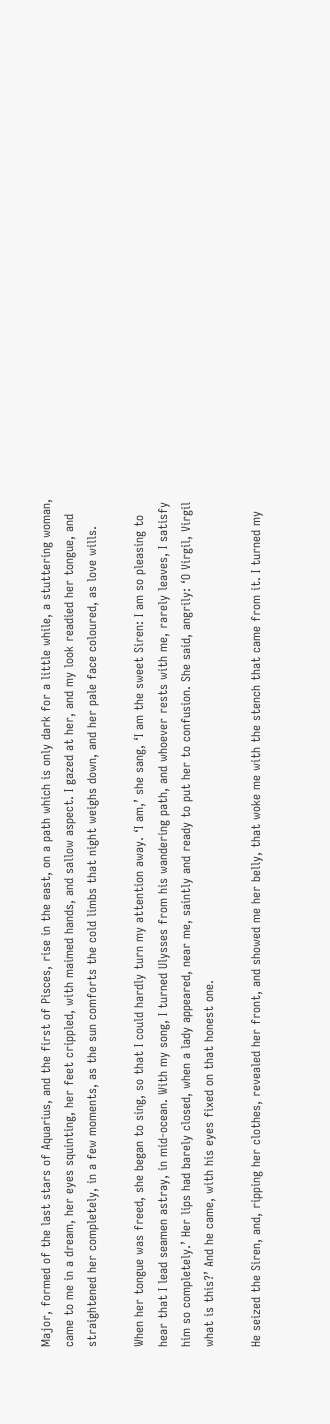Major, formed of the last stars of Aquarius, and the first of Pisces, rise in the east, on a path which is only dark for a little while, a stuttering woman, came to me in a dream, her eyes squinting, her feet crippled, with maimed hands, and sallow aspect. I gazed at her, and my look readied her tongue, and straightened her completely, in a few moments, as the sun comforts the cold limbs that night weighs down, and her pale face coloured, as love wills.

When her tongue was freed, she began to sing, so that I could hardly turn my attention away. ‘I am,’ she sang, ‘I am the sweet Siren: I am so pleasing to hear that I lead seamen astray, in mid-ocean. With my song, I turned Ulysses from his wandering path, and whoever rests with me, rarely leaves, I satisfy him so completely.’ Her lips had barely closed, when a lady appeared, near me, saintly and ready to put her to confusion. She said, angrily: ‘O Virgil, Virgil what is this?’ And he came, with his eyes fixed on that honest one.

He seized the Siren, and, ripping her clothes, revealed her front, and showed me her belly, that woke me with the stench that came from it. I turned my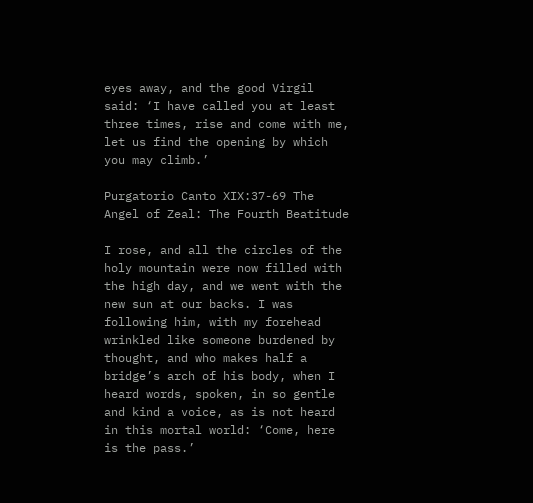eyes away, and the good Virgil said: ‘I have called you at least three times, rise and come with me, let us find the opening by which you may climb.’

Purgatorio Canto XIX:37-69 The Angel of Zeal: The Fourth Beatitude

I rose, and all the circles of the holy mountain were now filled with the high day, and we went with the new sun at our backs. I was following him, with my forehead wrinkled like someone burdened by thought, and who makes half a bridge’s arch of his body, when I heard words, spoken, in so gentle and kind a voice, as is not heard in this mortal world: ‘Come, here is the pass.’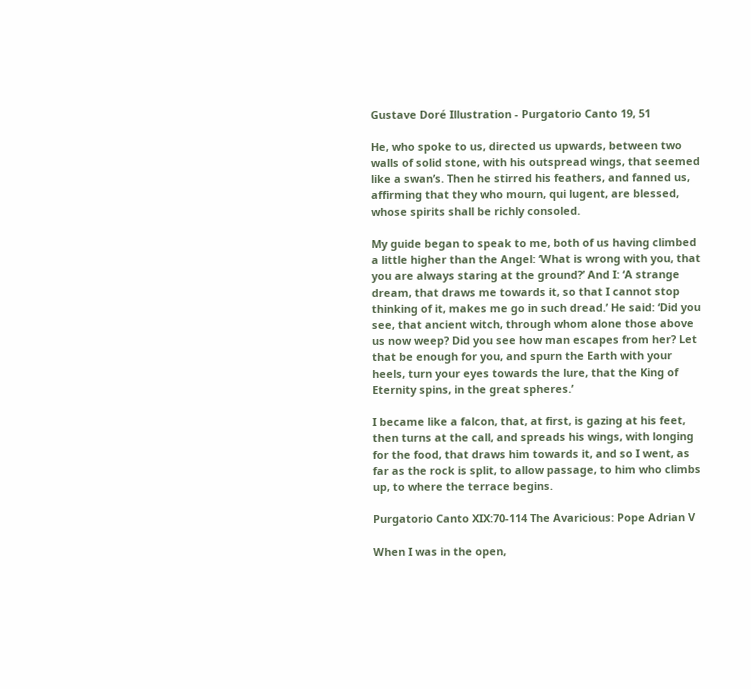Gustave Doré Illustration - Purgatorio Canto 19, 51

He, who spoke to us, directed us upwards, between two walls of solid stone, with his outspread wings, that seemed like a swan’s. Then he stirred his feathers, and fanned us, affirming that they who mourn, qui lugent, are blessed, whose spirits shall be richly consoled.

My guide began to speak to me, both of us having climbed a little higher than the Angel: ‘What is wrong with you, that you are always staring at the ground?’ And I: ‘A strange dream, that draws me towards it, so that I cannot stop thinking of it, makes me go in such dread.’ He said: ‘Did you see, that ancient witch, through whom alone those above us now weep? Did you see how man escapes from her? Let that be enough for you, and spurn the Earth with your heels, turn your eyes towards the lure, that the King of Eternity spins, in the great spheres.’

I became like a falcon, that, at first, is gazing at his feet, then turns at the call, and spreads his wings, with longing for the food, that draws him towards it, and so I went, as far as the rock is split, to allow passage, to him who climbs up, to where the terrace begins.

Purgatorio Canto XIX:70-114 The Avaricious: Pope Adrian V

When I was in the open,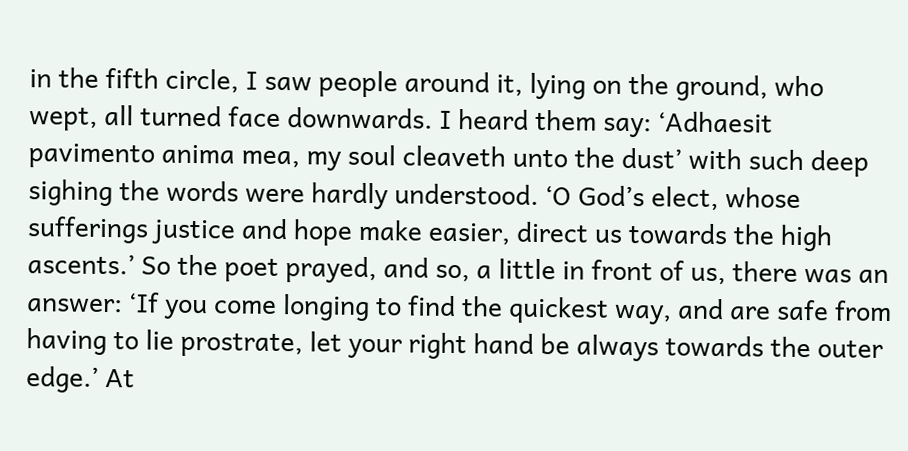in the fifth circle, I saw people around it, lying on the ground, who wept, all turned face downwards. I heard them say: ‘Adhaesit pavimento anima mea, my soul cleaveth unto the dust’ with such deep sighing the words were hardly understood. ‘O God’s elect, whose sufferings justice and hope make easier, direct us towards the high ascents.’ So the poet prayed, and so, a little in front of us, there was an answer: ‘If you come longing to find the quickest way, and are safe from having to lie prostrate, let your right hand be always towards the outer edge.’ At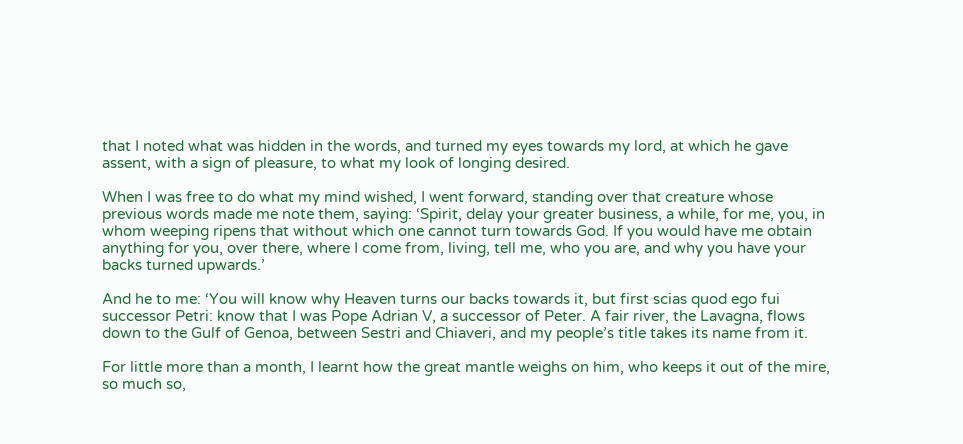that I noted what was hidden in the words, and turned my eyes towards my lord, at which he gave assent, with a sign of pleasure, to what my look of longing desired.

When I was free to do what my mind wished, I went forward, standing over that creature whose previous words made me note them, saying: ‘Spirit, delay your greater business, a while, for me, you, in whom weeping ripens that without which one cannot turn towards God. If you would have me obtain anything for you, over there, where I come from, living, tell me, who you are, and why you have your backs turned upwards.’

And he to me: ‘You will know why Heaven turns our backs towards it, but first scias quod ego fui successor Petri: know that I was Pope Adrian V, a successor of Peter. A fair river, the Lavagna, flows down to the Gulf of Genoa, between Sestri and Chiaveri, and my people’s title takes its name from it.

For little more than a month, I learnt how the great mantle weighs on him, who keeps it out of the mire, so much so,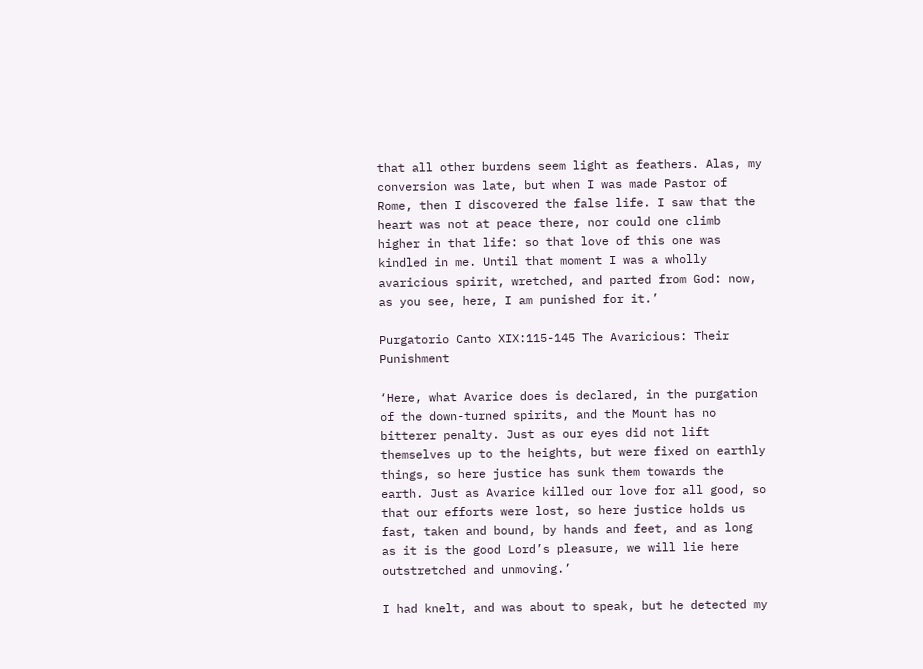that all other burdens seem light as feathers. Alas, my conversion was late, but when I was made Pastor of Rome, then I discovered the false life. I saw that the heart was not at peace there, nor could one climb higher in that life: so that love of this one was kindled in me. Until that moment I was a wholly avaricious spirit, wretched, and parted from God: now, as you see, here, I am punished for it.’

Purgatorio Canto XIX:115-145 The Avaricious: Their Punishment

‘Here, what Avarice does is declared, in the purgation of the down-turned spirits, and the Mount has no bitterer penalty. Just as our eyes did not lift themselves up to the heights, but were fixed on earthly things, so here justice has sunk them towards the earth. Just as Avarice killed our love for all good, so that our efforts were lost, so here justice holds us fast, taken and bound, by hands and feet, and as long as it is the good Lord’s pleasure, we will lie here outstretched and unmoving.’

I had knelt, and was about to speak, but he detected my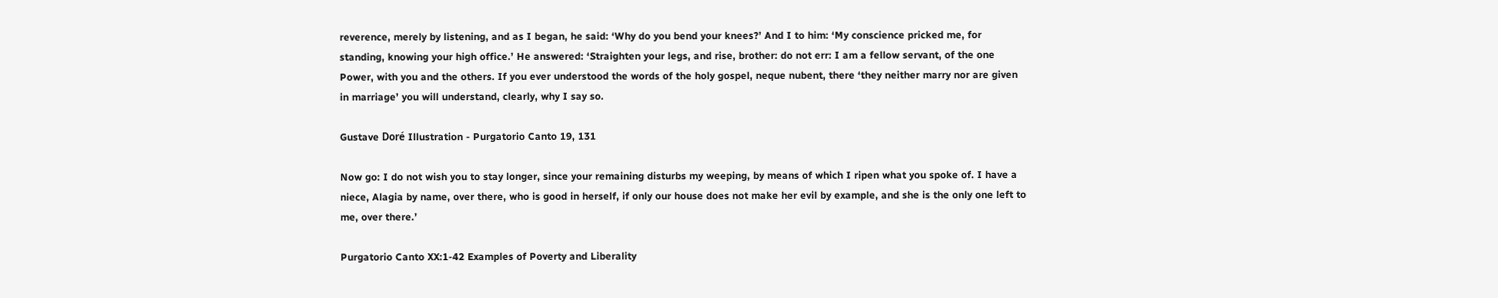reverence, merely by listening, and as I began, he said: ‘Why do you bend your knees?’ And I to him: ‘My conscience pricked me, for standing, knowing your high office.’ He answered: ‘Straighten your legs, and rise, brother: do not err: I am a fellow servant, of the one Power, with you and the others. If you ever understood the words of the holy gospel, neque nubent, there ‘they neither marry nor are given in marriage’ you will understand, clearly, why I say so.

Gustave Doré Illustration - Purgatorio Canto 19, 131

Now go: I do not wish you to stay longer, since your remaining disturbs my weeping, by means of which I ripen what you spoke of. I have a niece, Alagia by name, over there, who is good in herself, if only our house does not make her evil by example, and she is the only one left to me, over there.’

Purgatorio Canto XX:1-42 Examples of Poverty and Liberality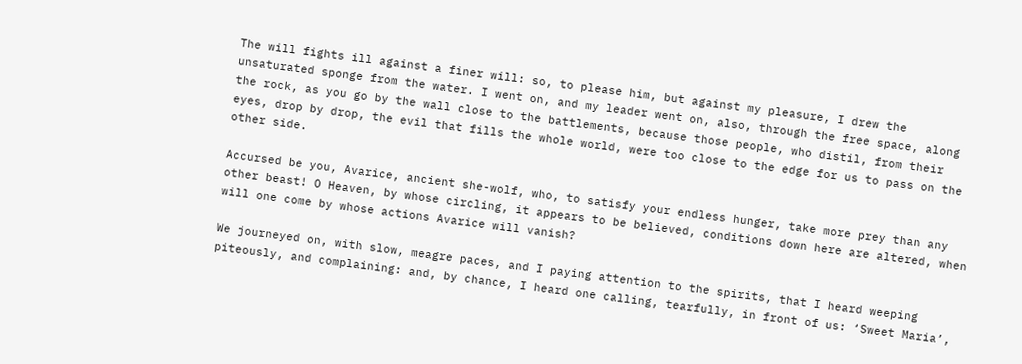The will fights ill against a finer will: so, to please him, but against my pleasure, I drew the unsaturated sponge from the water. I went on, and my leader went on, also, through the free space, along the rock, as you go by the wall close to the battlements, because those people, who distil, from their eyes, drop by drop, the evil that fills the whole world, were too close to the edge for us to pass on the other side.

Accursed be you, Avarice, ancient she-wolf, who, to satisfy your endless hunger, take more prey than any other beast! O Heaven, by whose circling, it appears to be believed, conditions down here are altered, when will one come by whose actions Avarice will vanish?

We journeyed on, with slow, meagre paces, and I paying attention to the spirits, that I heard weeping piteously, and complaining: and, by chance, I heard one calling, tearfully, in front of us: ‘Sweet Maria’,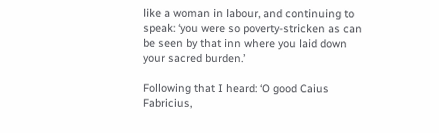like a woman in labour, and continuing to speak: ‘you were so poverty-stricken as can be seen by that inn where you laid down your sacred burden.’

Following that I heard: ‘O good Caius Fabricius,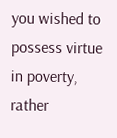you wished to possess virtue in poverty, rather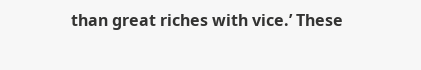than great riches with vice.’ These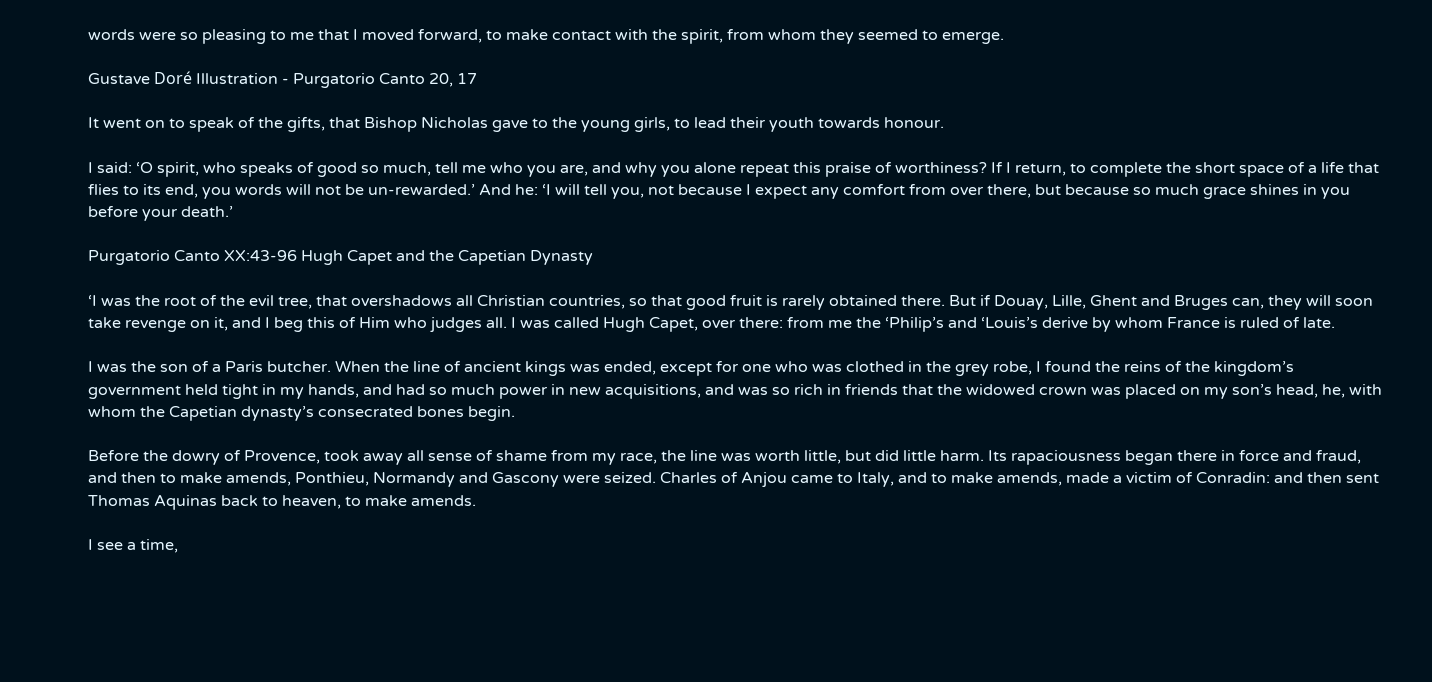words were so pleasing to me that I moved forward, to make contact with the spirit, from whom they seemed to emerge.

Gustave Doré Illustration - Purgatorio Canto 20, 17

It went on to speak of the gifts, that Bishop Nicholas gave to the young girls, to lead their youth towards honour.

I said: ‘O spirit, who speaks of good so much, tell me who you are, and why you alone repeat this praise of worthiness? If I return, to complete the short space of a life that flies to its end, you words will not be un-rewarded.’ And he: ‘I will tell you, not because I expect any comfort from over there, but because so much grace shines in you before your death.’

Purgatorio Canto XX:43-96 Hugh Capet and the Capetian Dynasty

‘I was the root of the evil tree, that overshadows all Christian countries, so that good fruit is rarely obtained there. But if Douay, Lille, Ghent and Bruges can, they will soon take revenge on it, and I beg this of Him who judges all. I was called Hugh Capet, over there: from me the ‘Philip’s and ‘Louis’s derive by whom France is ruled of late.

I was the son of a Paris butcher. When the line of ancient kings was ended, except for one who was clothed in the grey robe, I found the reins of the kingdom’s government held tight in my hands, and had so much power in new acquisitions, and was so rich in friends that the widowed crown was placed on my son’s head, he, with whom the Capetian dynasty’s consecrated bones begin.

Before the dowry of Provence, took away all sense of shame from my race, the line was worth little, but did little harm. Its rapaciousness began there in force and fraud, and then to make amends, Ponthieu, Normandy and Gascony were seized. Charles of Anjou came to Italy, and to make amends, made a victim of Conradin: and then sent Thomas Aquinas back to heaven, to make amends.

I see a time,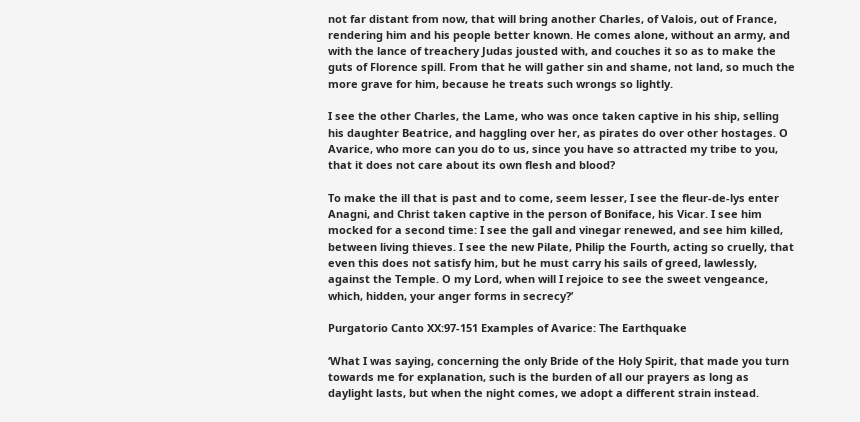not far distant from now, that will bring another Charles, of Valois, out of France, rendering him and his people better known. He comes alone, without an army, and with the lance of treachery Judas jousted with, and couches it so as to make the guts of Florence spill. From that he will gather sin and shame, not land, so much the more grave for him, because he treats such wrongs so lightly.

I see the other Charles, the Lame, who was once taken captive in his ship, selling his daughter Beatrice, and haggling over her, as pirates do over other hostages. O Avarice, who more can you do to us, since you have so attracted my tribe to you, that it does not care about its own flesh and blood?

To make the ill that is past and to come, seem lesser, I see the fleur-de-lys enter Anagni, and Christ taken captive in the person of Boniface, his Vicar. I see him mocked for a second time: I see the gall and vinegar renewed, and see him killed, between living thieves. I see the new Pilate, Philip the Fourth, acting so cruelly, that even this does not satisfy him, but he must carry his sails of greed, lawlessly, against the Temple. O my Lord, when will I rejoice to see the sweet vengeance, which, hidden, your anger forms in secrecy?’

Purgatorio Canto XX:97-151 Examples of Avarice: The Earthquake

‘What I was saying, concerning the only Bride of the Holy Spirit, that made you turn towards me for explanation, such is the burden of all our prayers as long as daylight lasts, but when the night comes, we adopt a different strain instead.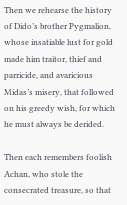Then we rehearse the history of Dido’s brother Pygmalion, whose insatiable lust for gold made him traitor, thief and parricide, and avaricious Midas’s misery, that followed on his greedy wish, for which he must always be derided.

Then each remembers foolish Achan, who stole the consecrated treasure, so that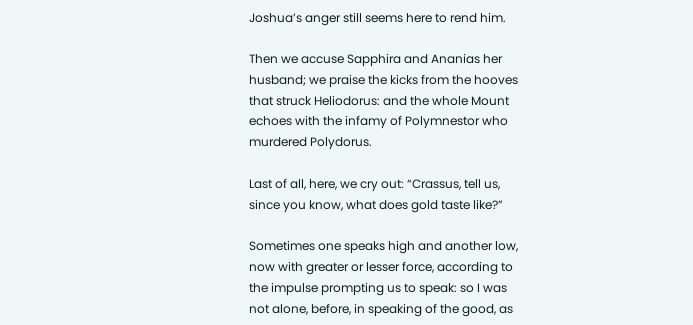Joshua’s anger still seems here to rend him.

Then we accuse Sapphira and Ananias her husband; we praise the kicks from the hooves that struck Heliodorus: and the whole Mount echoes with the infamy of Polymnestor who murdered Polydorus.

Last of all, here, we cry out: “Crassus, tell us, since you know, what does gold taste like?”

Sometimes one speaks high and another low, now with greater or lesser force, according to the impulse prompting us to speak: so I was not alone, before, in speaking of the good, as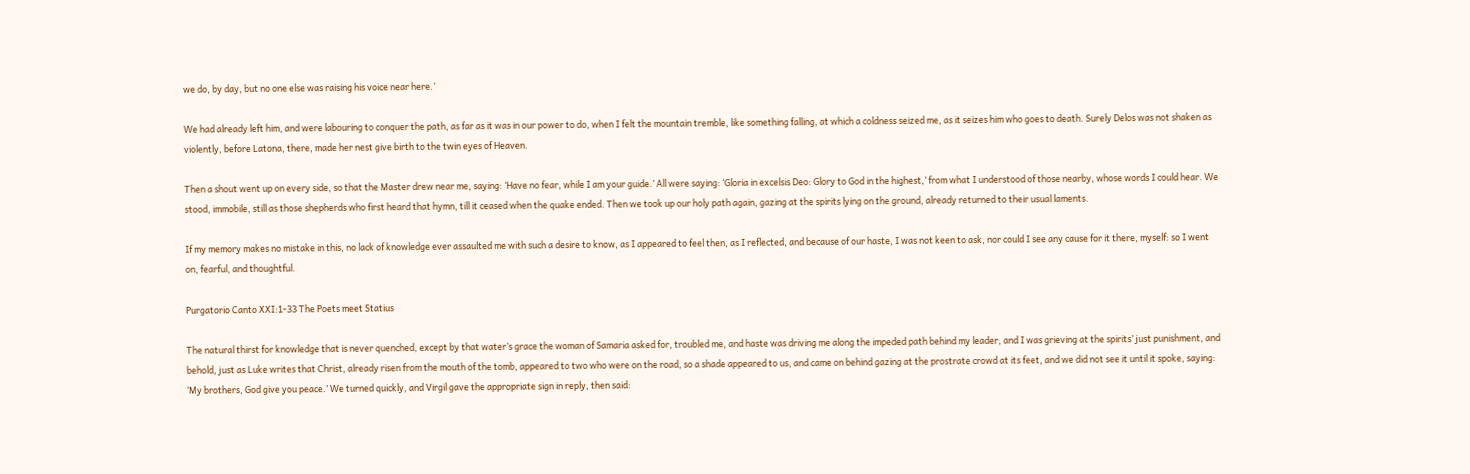we do, by day, but no one else was raising his voice near here.’

We had already left him, and were labouring to conquer the path, as far as it was in our power to do, when I felt the mountain tremble, like something falling, at which a coldness seized me, as it seizes him who goes to death. Surely Delos was not shaken as violently, before Latona, there, made her nest give birth to the twin eyes of Heaven.

Then a shout went up on every side, so that the Master drew near me, saying: ‘Have no fear, while I am your guide.’ All were saying: ‘Gloria in excelsis Deo: Glory to God in the highest,’ from what I understood of those nearby, whose words I could hear. We stood, immobile, still as those shepherds who first heard that hymn, till it ceased when the quake ended. Then we took up our holy path again, gazing at the spirits lying on the ground, already returned to their usual laments.

If my memory makes no mistake in this, no lack of knowledge ever assaulted me with such a desire to know, as I appeared to feel then, as I reflected, and because of our haste, I was not keen to ask, nor could I see any cause for it there, myself: so I went on, fearful, and thoughtful.

Purgatorio Canto XXI:1-33 The Poets meet Statius

The natural thirst for knowledge that is never quenched, except by that water’s grace the woman of Samaria asked for, troubled me, and haste was driving me along the impeded path behind my leader, and I was grieving at the spirits’ just punishment, and behold, just as Luke writes that Christ, already risen from the mouth of the tomb, appeared to two who were on the road, so a shade appeared to us, and came on behind gazing at the prostrate crowd at its feet, and we did not see it until it spoke, saying: ‘My brothers, God give you peace.’ We turned quickly, and Virgil gave the appropriate sign in reply, then said: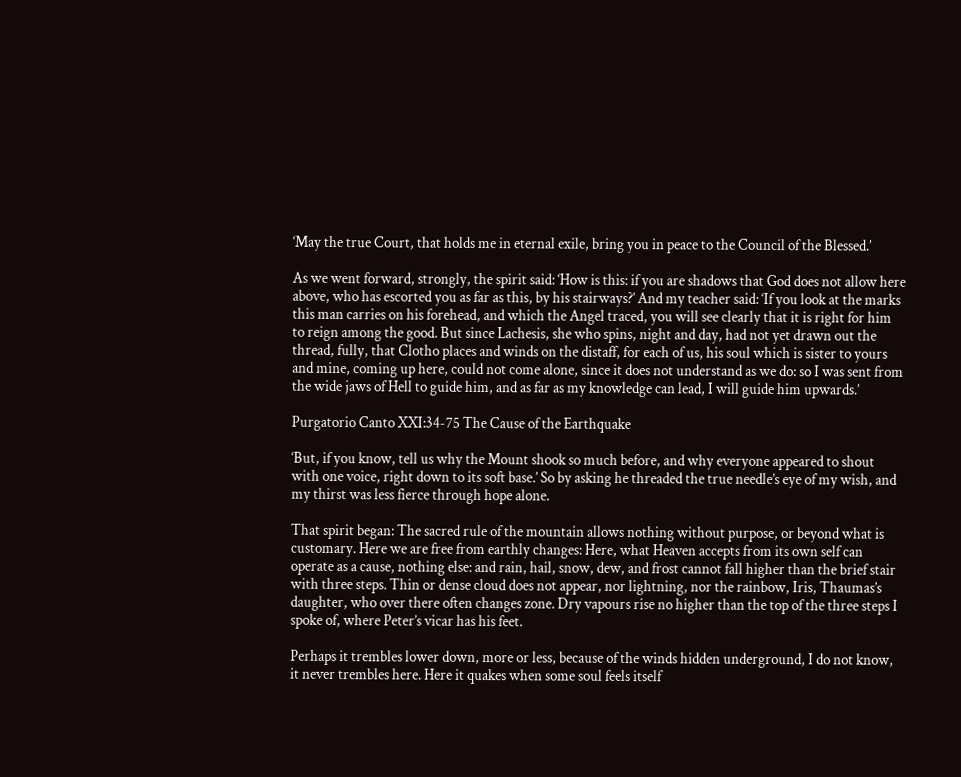‘May the true Court, that holds me in eternal exile, bring you in peace to the Council of the Blessed.’

As we went forward, strongly, the spirit said: ‘How is this: if you are shadows that God does not allow here above, who has escorted you as far as this, by his stairways?’ And my teacher said: ‘If you look at the marks this man carries on his forehead, and which the Angel traced, you will see clearly that it is right for him to reign among the good. But since Lachesis, she who spins, night and day, had not yet drawn out the thread, fully, that Clotho places and winds on the distaff, for each of us, his soul which is sister to yours and mine, coming up here, could not come alone, since it does not understand as we do: so I was sent from the wide jaws of Hell to guide him, and as far as my knowledge can lead, I will guide him upwards.’

Purgatorio Canto XXI:34-75 The Cause of the Earthquake

‘But, if you know, tell us why the Mount shook so much before, and why everyone appeared to shout with one voice, right down to its soft base.’ So by asking he threaded the true needle’s eye of my wish, and my thirst was less fierce through hope alone.

That spirit began: The sacred rule of the mountain allows nothing without purpose, or beyond what is customary. Here we are free from earthly changes: Here, what Heaven accepts from its own self can operate as a cause, nothing else: and rain, hail, snow, dew, and frost cannot fall higher than the brief stair with three steps. Thin or dense cloud does not appear, nor lightning, nor the rainbow, Iris, Thaumas’s daughter, who over there often changes zone. Dry vapours rise no higher than the top of the three steps I spoke of, where Peter’s vicar has his feet.

Perhaps it trembles lower down, more or less, because of the winds hidden underground, I do not know, it never trembles here. Here it quakes when some soul feels itself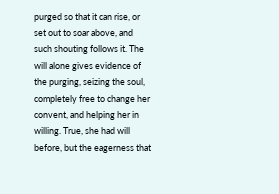purged so that it can rise, or set out to soar above, and such shouting follows it. The will alone gives evidence of the purging, seizing the soul, completely free to change her convent, and helping her in willing. True, she had will before, but the eagerness that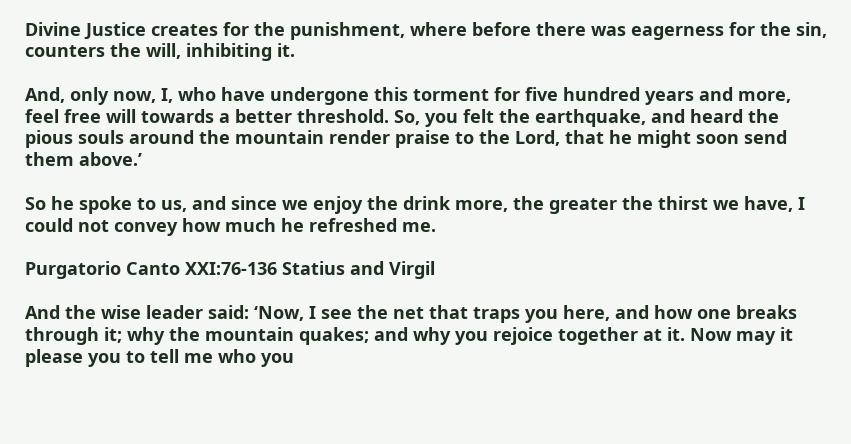Divine Justice creates for the punishment, where before there was eagerness for the sin, counters the will, inhibiting it.

And, only now, I, who have undergone this torment for five hundred years and more, feel free will towards a better threshold. So, you felt the earthquake, and heard the pious souls around the mountain render praise to the Lord, that he might soon send them above.’

So he spoke to us, and since we enjoy the drink more, the greater the thirst we have, I could not convey how much he refreshed me.

Purgatorio Canto XXI:76-136 Statius and Virgil

And the wise leader said: ‘Now, I see the net that traps you here, and how one breaks through it; why the mountain quakes; and why you rejoice together at it. Now may it please you to tell me who you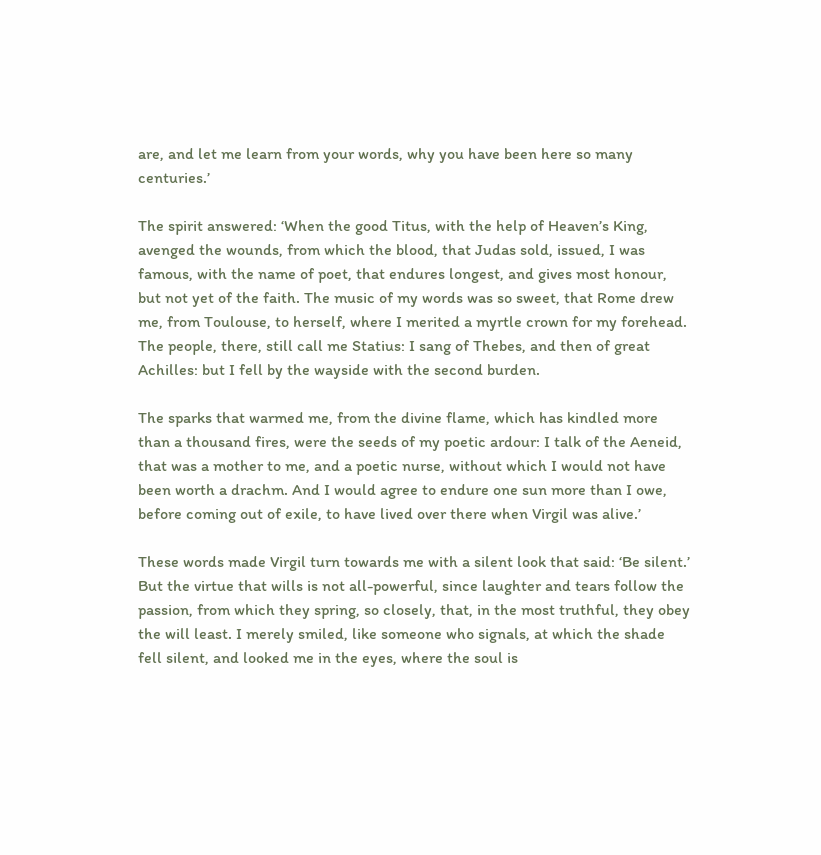are, and let me learn from your words, why you have been here so many centuries.’

The spirit answered: ‘When the good Titus, with the help of Heaven’s King, avenged the wounds, from which the blood, that Judas sold, issued, I was famous, with the name of poet, that endures longest, and gives most honour, but not yet of the faith. The music of my words was so sweet, that Rome drew me, from Toulouse, to herself, where I merited a myrtle crown for my forehead. The people, there, still call me Statius: I sang of Thebes, and then of great Achilles: but I fell by the wayside with the second burden.

The sparks that warmed me, from the divine flame, which has kindled more than a thousand fires, were the seeds of my poetic ardour: I talk of the Aeneid, that was a mother to me, and a poetic nurse, without which I would not have been worth a drachm. And I would agree to endure one sun more than I owe, before coming out of exile, to have lived over there when Virgil was alive.’

These words made Virgil turn towards me with a silent look that said: ‘Be silent.’ But the virtue that wills is not all-powerful, since laughter and tears follow the passion, from which they spring, so closely, that, in the most truthful, they obey the will least. I merely smiled, like someone who signals, at which the shade fell silent, and looked me in the eyes, where the soul is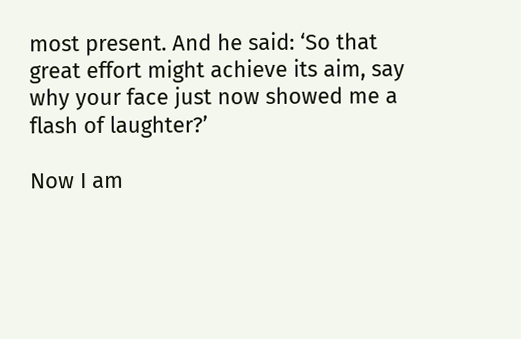most present. And he said: ‘So that great effort might achieve its aim, say why your face just now showed me a flash of laughter?’

Now I am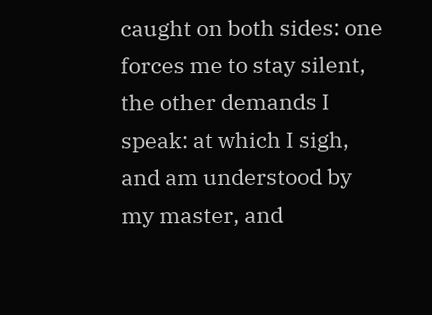caught on both sides: one forces me to stay silent, the other demands I speak: at which I sigh, and am understood by my master, and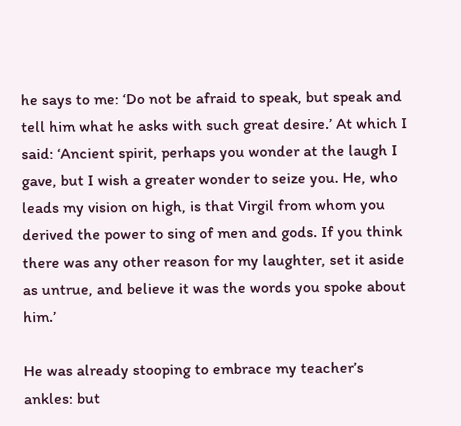he says to me: ‘Do not be afraid to speak, but speak and tell him what he asks with such great desire.’ At which I said: ‘Ancient spirit, perhaps you wonder at the laugh I gave, but I wish a greater wonder to seize you. He, who leads my vision on high, is that Virgil from whom you derived the power to sing of men and gods. If you think there was any other reason for my laughter, set it aside as untrue, and believe it was the words you spoke about him.’

He was already stooping to embrace my teacher’s ankles: but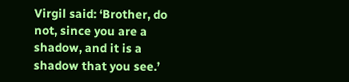Virgil said: ‘Brother, do not, since you are a shadow, and it is a shadow that you see.’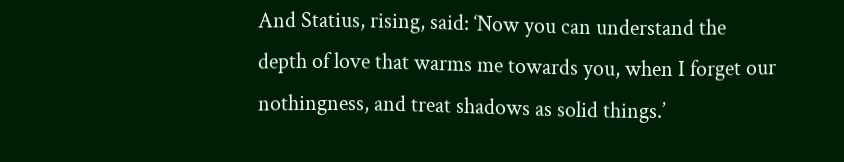And Statius, rising, said: ‘Now you can understand the depth of love that warms me towards you, when I forget our nothingness, and treat shadows as solid things.’